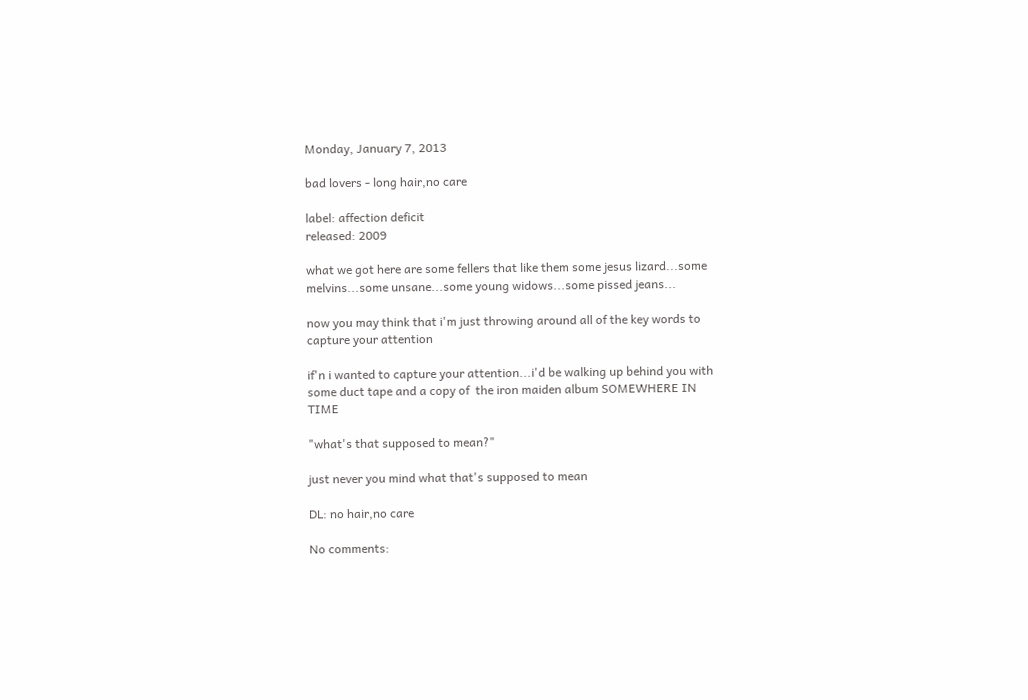Monday, January 7, 2013

bad lovers - long hair,no care

label: affection deficit
released: 2009

what we got here are some fellers that like them some jesus lizard...some melvins...some unsane...some young widows...some pissed jeans...

now you may think that i'm just throwing around all of the key words to capture your attention

if'n i wanted to capture your attention...i'd be walking up behind you with some duct tape and a copy of  the iron maiden album SOMEWHERE IN TIME

"what's that supposed to mean?"

just never you mind what that's supposed to mean

DL: no hair,no care

No comments: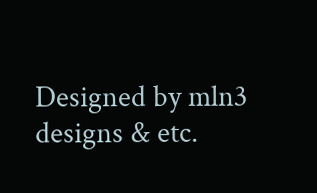Designed by mln3 designs & etc.